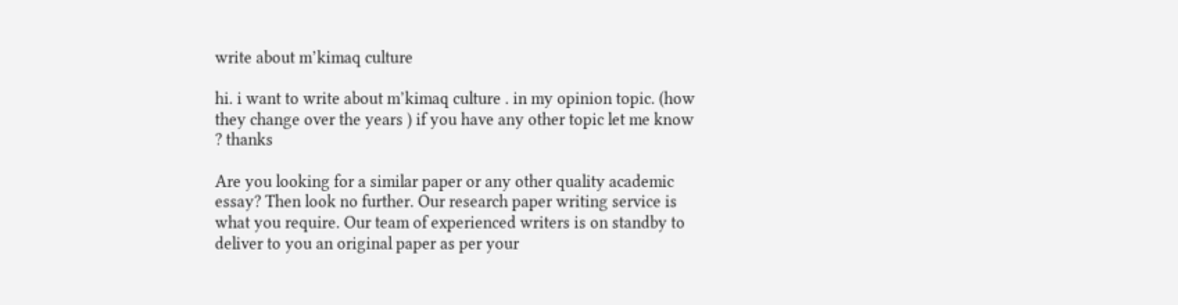write about m’kimaq culture

hi. i want to write about m’kimaq culture . in my opinion topic. (how they change over the years ) if you have any other topic let me know ? thanks

Are you looking for a similar paper or any other quality academic essay? Then look no further. Our research paper writing service is what you require. Our team of experienced writers is on standby to deliver to you an original paper as per your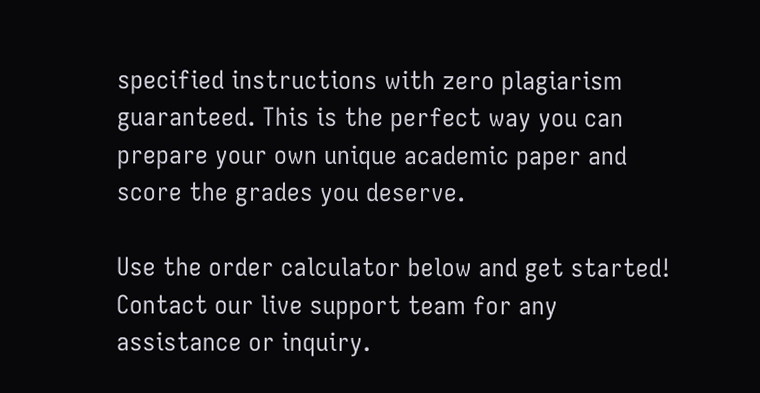specified instructions with zero plagiarism guaranteed. This is the perfect way you can prepare your own unique academic paper and score the grades you deserve.

Use the order calculator below and get started! Contact our live support team for any assistance or inquiry.